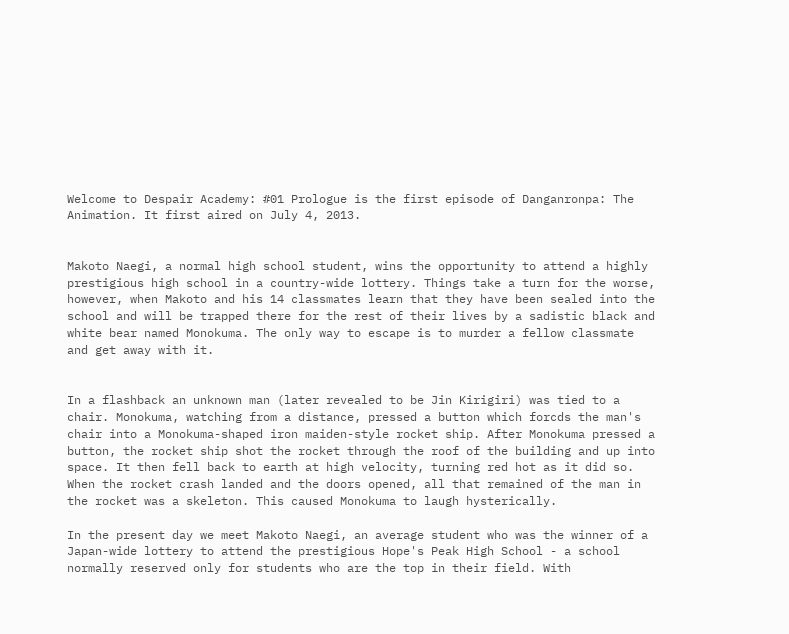Welcome to Despair Academy: #01 Prologue is the first episode of Danganronpa: The Animation. It first aired on July 4, 2013.


Makoto Naegi, a normal high school student, wins the opportunity to attend a highly prestigious high school in a country-wide lottery. Things take a turn for the worse, however, when Makoto and his 14 classmates learn that they have been sealed into the school and will be trapped there for the rest of their lives by a sadistic black and white bear named Monokuma. The only way to escape is to murder a fellow classmate and get away with it.


In a flashback an unknown man (later revealed to be Jin Kirigiri) was tied to a chair. Monokuma, watching from a distance, pressed a button which forcds the man's chair into a Monokuma-shaped iron maiden-style rocket ship. After Monokuma pressed a button, the rocket ship shot the rocket through the roof of the building and up into space. It then fell back to earth at high velocity, turning red hot as it did so. When the rocket crash landed and the doors opened, all that remained of the man in the rocket was a skeleton. This caused Monokuma to laugh hysterically.

In the present day we meet Makoto Naegi, an average student who was the winner of a Japan-wide lottery to attend the prestigious Hope's Peak High School - a school normally reserved only for students who are the top in their field. With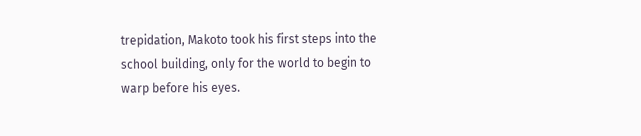trepidation, Makoto took his first steps into the school building, only for the world to begin to warp before his eyes.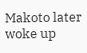Makoto later woke up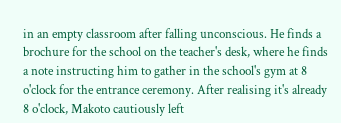in an empty classroom after falling unconscious. He finds a brochure for the school on the teacher's desk, where he finds a note instructing him to gather in the school's gym at 8 o'clock for the entrance ceremony. After realising it's already 8 o'clock, Makoto cautiously left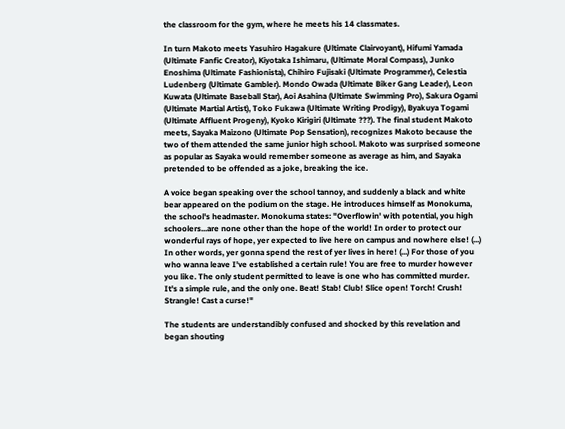the classroom for the gym, where he meets his 14 classmates.

In turn Makoto meets Yasuhiro Hagakure (Ultimate Clairvoyant), Hifumi Yamada (Ultimate Fanfic Creator), Kiyotaka Ishimaru, (Ultimate Moral Compass), Junko Enoshima (Ultimate Fashionista), Chihiro Fujisaki (Ultimate Programmer), Celestia Ludenberg (Ultimate Gambler). Mondo Owada (Ultimate Biker Gang Leader), Leon Kuwata (Ultimate Baseball Star), Aoi Asahina (Ultimate Swimming Pro), Sakura Ogami (Ultimate Martial Artist), Toko Fukawa (Ultimate Writing Prodigy), Byakuya Togami (Ultimate Affluent Progeny), Kyoko Kirigiri (Ultimate ???). The final student Makoto meets, Sayaka Maizono (Ultimate Pop Sensation), recognizes Makoto because the two of them attended the same junior high school. Makoto was surprised someone as popular as Sayaka would remember someone as average as him, and Sayaka pretended to be offended as a joke, breaking the ice.

A voice began speaking over the school tannoy, and suddenly a black and white bear appeared on the podium on the stage. He introduces himself as Monokuma, the school's headmaster. Monokuma states: "Overflowin' with potential, you high schoolers...are none other than the hope of the world! In order to protect our wonderful rays of hope, yer expected to live here on campus and nowhere else! (...) In other words, yer gonna spend the rest of yer lives in here! (...) For those of you who wanna leave I've established a certain rule! You are free to murder however you like. The only student permitted to leave is one who has committed murder. It's a simple rule, and the only one. Beat! Stab! Club! Slice open! Torch! Crush! Strangle! Cast a curse!"

The students are understandibly confused and shocked by this revelation and began shouting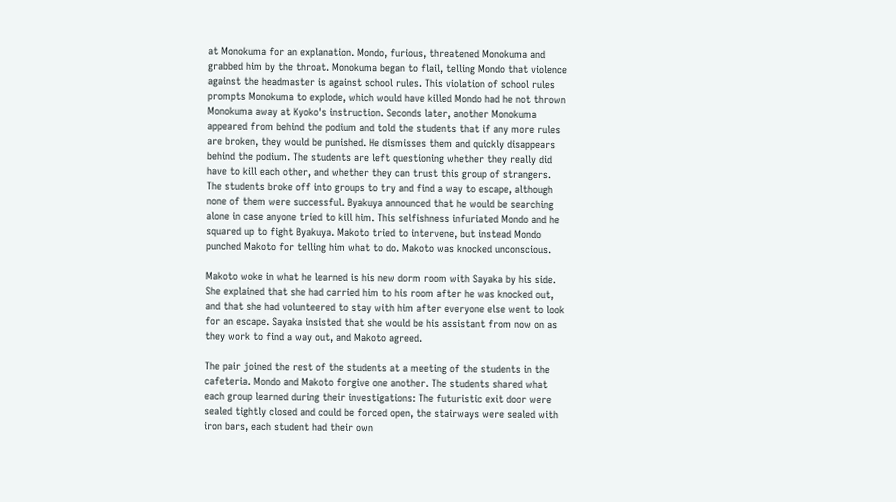at Monokuma for an explanation. Mondo, furious, threatened Monokuma and grabbed him by the throat. Monokuma began to flail, telling Mondo that violence against the headmaster is against school rules. This violation of school rules prompts Monokuma to explode, which would have killed Mondo had he not thrown Monokuma away at Kyoko's instruction. Seconds later, another Monokuma appeared from behind the podium and told the students that if any more rules are broken, they would be punished. He dismisses them and quickly disappears behind the podium. The students are left questioning whether they really did have to kill each other, and whether they can trust this group of strangers. The students broke off into groups to try and find a way to escape, although none of them were successful. Byakuya announced that he would be searching alone in case anyone tried to kill him. This selfishness infuriated Mondo and he squared up to fight Byakuya. Makoto tried to intervene, but instead Mondo punched Makoto for telling him what to do. Makoto was knocked unconscious.

Makoto woke in what he learned is his new dorm room with Sayaka by his side. She explained that she had carried him to his room after he was knocked out, and that she had volunteered to stay with him after everyone else went to look for an escape. Sayaka insisted that she would be his assistant from now on as they work to find a way out, and Makoto agreed.

The pair joined the rest of the students at a meeting of the students in the cafeteria. Mondo and Makoto forgive one another. The students shared what each group learned during their investigations: The futuristic exit door were sealed tightly closed and could be forced open, the stairways were sealed with iron bars, each student had their own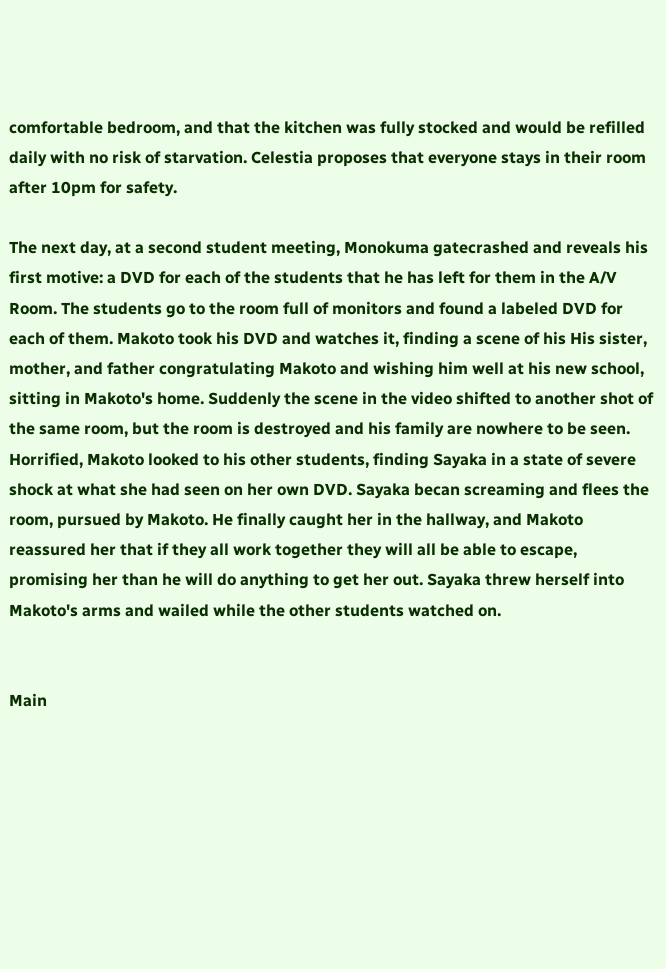comfortable bedroom, and that the kitchen was fully stocked and would be refilled daily with no risk of starvation. Celestia proposes that everyone stays in their room after 10pm for safety.

The next day, at a second student meeting, Monokuma gatecrashed and reveals his first motive: a DVD for each of the students that he has left for them in the A/V Room. The students go to the room full of monitors and found a labeled DVD for each of them. Makoto took his DVD and watches it, finding a scene of his His sister, mother, and father congratulating Makoto and wishing him well at his new school, sitting in Makoto's home. Suddenly the scene in the video shifted to another shot of the same room, but the room is destroyed and his family are nowhere to be seen. Horrified, Makoto looked to his other students, finding Sayaka in a state of severe shock at what she had seen on her own DVD. Sayaka becan screaming and flees the room, pursued by Makoto. He finally caught her in the hallway, and Makoto reassured her that if they all work together they will all be able to escape, promising her than he will do anything to get her out. Sayaka threw herself into Makoto's arms and wailed while the other students watched on.


Main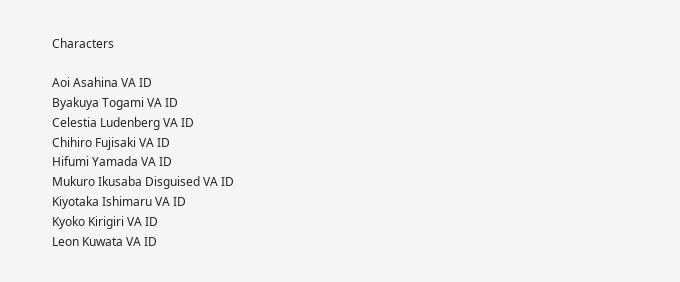Characters

Aoi Asahina VA ID
Byakuya Togami VA ID
Celestia Ludenberg VA ID
Chihiro Fujisaki VA ID
Hifumi Yamada VA ID
Mukuro Ikusaba Disguised VA ID
Kiyotaka Ishimaru VA ID
Kyoko Kirigiri VA ID
Leon Kuwata VA ID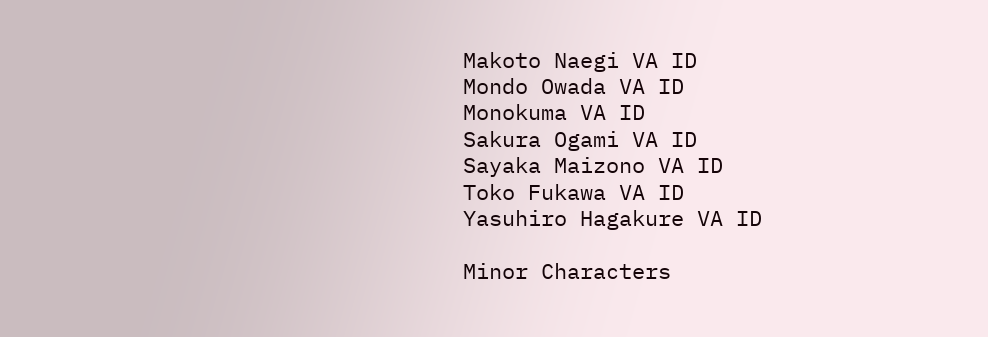Makoto Naegi VA ID
Mondo Owada VA ID
Monokuma VA ID
Sakura Ogami VA ID
Sayaka Maizono VA ID
Toko Fukawa VA ID
Yasuhiro Hagakure VA ID

Minor Characters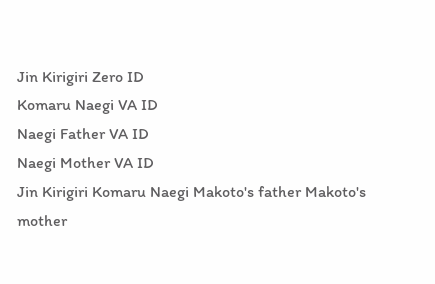Jin Kirigiri Zero ID
Komaru Naegi VA ID
Naegi Father VA ID
Naegi Mother VA ID
Jin Kirigiri Komaru Naegi Makoto's father Makoto's mother